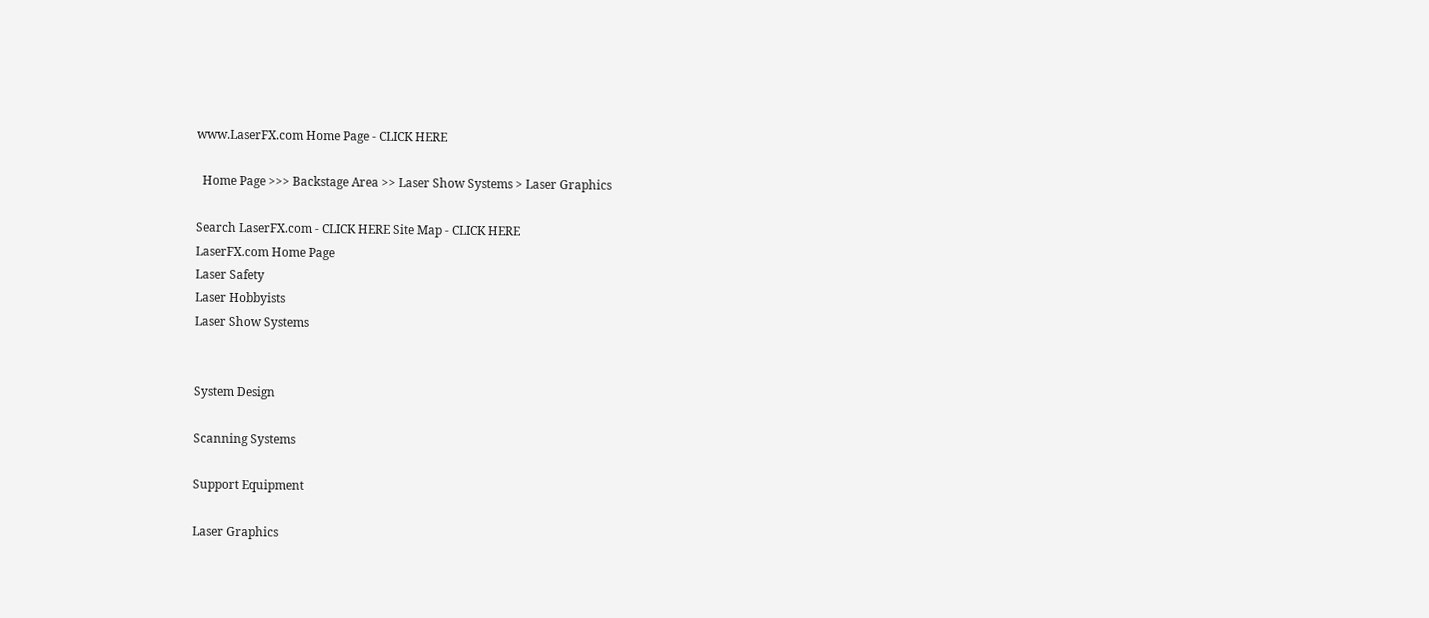www.LaserFX.com Home Page - CLICK HERE

  Home Page >>> Backstage Area >> Laser Show Systems > Laser Graphics

Search LaserFX.com - CLICK HERE Site Map - CLICK HERE
LaserFX.com Home Page
Laser Safety
Laser Hobbyists
Laser Show Systems


System Design

Scanning Systems

Support Equipment

Laser Graphics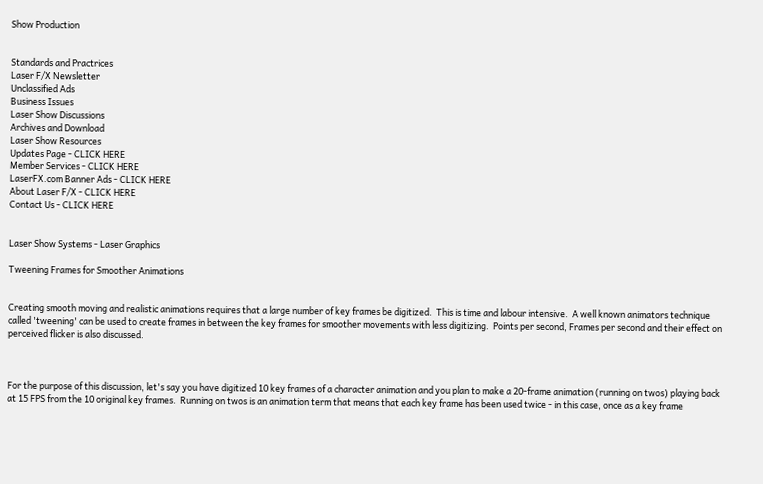Show Production


Standards and Practrices
Laser F/X Newsletter
Unclassified Ads
Business Issues
Laser Show Discussions
Archives and Download
Laser Show Resources
Updates Page - CLICK HERE
Member Services - CLICK HERE
LaserFX.com Banner Ads - CLICK HERE
About Laser F/X - CLICK HERE
Contact Us - CLICK HERE


Laser Show Systems - Laser Graphics

Tweening Frames for Smoother Animations


Creating smooth moving and realistic animations requires that a large number of key frames be digitized.  This is time and labour intensive.  A well known animators technique called 'tweening' can be used to create frames in between the key frames for smoother movements with less digitizing.  Points per second, Frames per second and their effect on perceived flicker is also discussed.



For the purpose of this discussion, let's say you have digitized 10 key frames of a character animation and you plan to make a 20-frame animation (running on twos) playing back at 15 FPS from the 10 original key frames.  Running on twos is an animation term that means that each key frame has been used twice - in this case, once as a key frame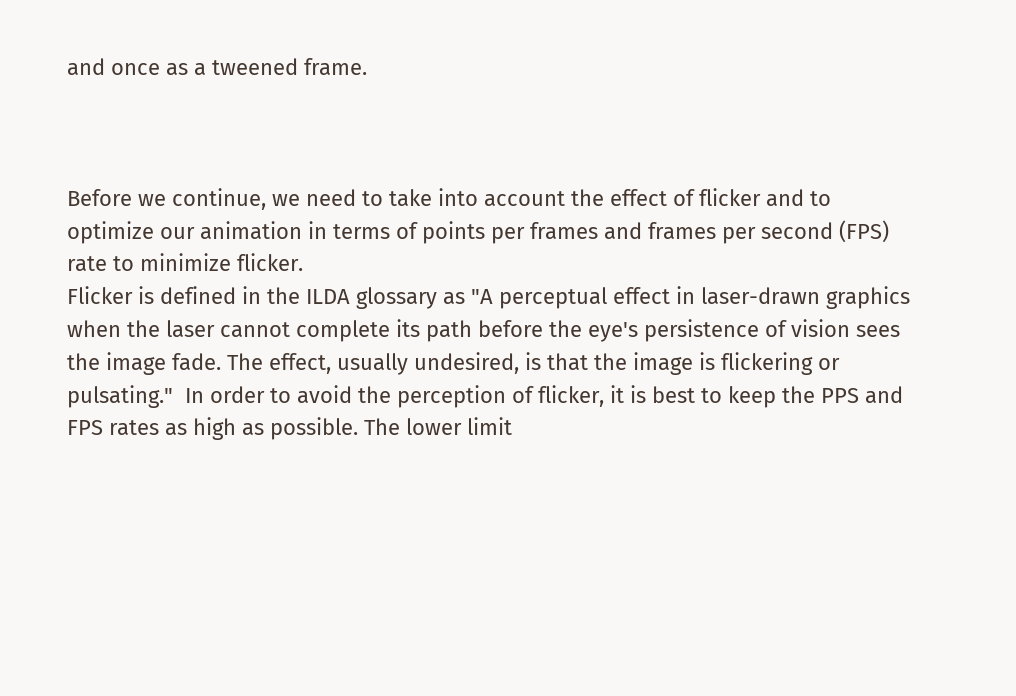and once as a tweened frame.



Before we continue, we need to take into account the effect of flicker and to optimize our animation in terms of points per frames and frames per second (FPS) rate to minimize flicker.
Flicker is defined in the ILDA glossary as "A perceptual effect in laser-drawn graphics when the laser cannot complete its path before the eye's persistence of vision sees the image fade. The effect, usually undesired, is that the image is flickering or pulsating."  In order to avoid the perception of flicker, it is best to keep the PPS and FPS rates as high as possible. The lower limit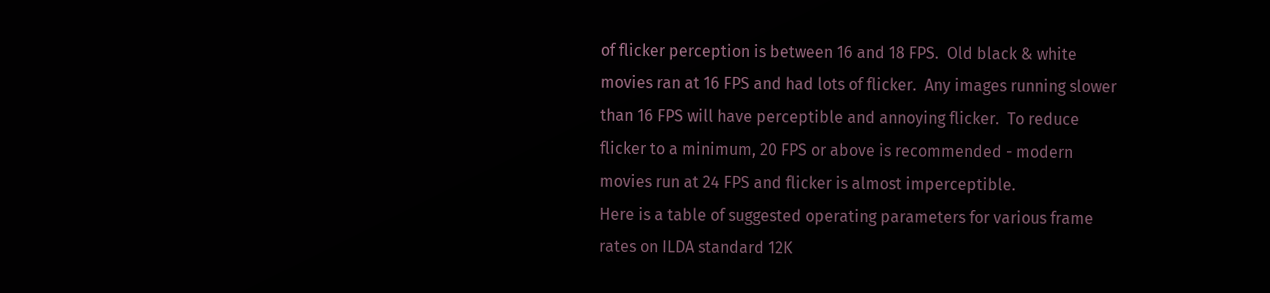of flicker perception is between 16 and 18 FPS.  Old black & white movies ran at 16 FPS and had lots of flicker.  Any images running slower than 16 FPS will have perceptible and annoying flicker.  To reduce flicker to a minimum, 20 FPS or above is recommended - modern movies run at 24 FPS and flicker is almost imperceptible.
Here is a table of suggested operating parameters for various frame rates on ILDA standard 12K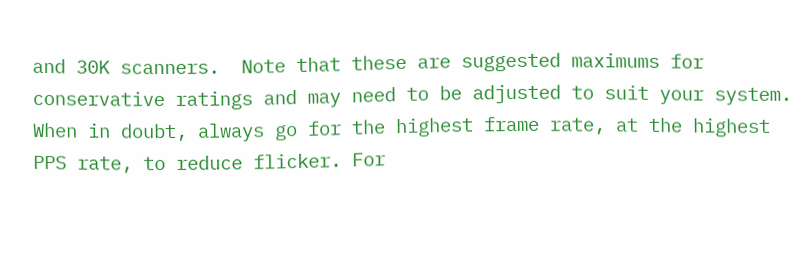and 30K scanners.  Note that these are suggested maximums for conservative ratings and may need to be adjusted to suit your system.  When in doubt, always go for the highest frame rate, at the highest PPS rate, to reduce flicker. For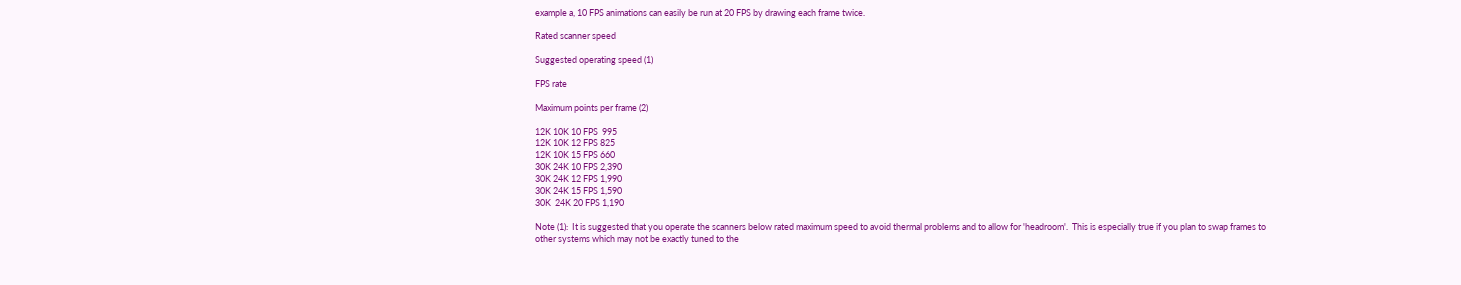example a, 10 FPS animations can easily be run at 20 FPS by drawing each frame twice.

Rated scanner speed

Suggested operating speed (1)

FPS rate

Maximum points per frame (2)

12K 10K 10 FPS  995
12K 10K 12 FPS 825
12K 10K 15 FPS 660
30K 24K 10 FPS 2,390
30K 24K 12 FPS 1,990
30K 24K 15 FPS 1,590
30K  24K 20 FPS 1,190

Note (1):  It is suggested that you operate the scanners below rated maximum speed to avoid thermal problems and to allow for 'headroom'.  This is especially true if you plan to swap frames to other systems which may not be exactly tuned to the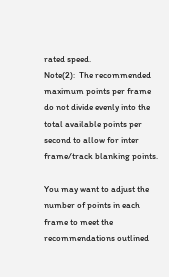rated speed.
Note(2):  The recommended maximum points per frame do not divide evenly into the total available points per second to allow for inter frame/track blanking points.

You may want to adjust the number of points in each frame to meet the recommendations outlined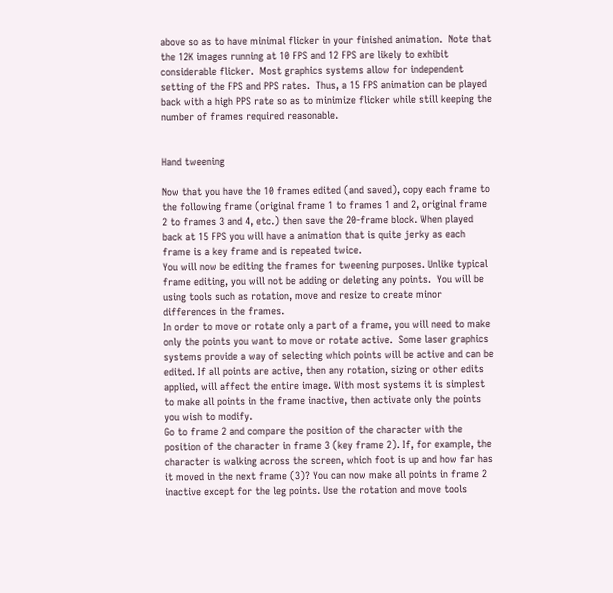above so as to have minimal flicker in your finished animation.  Note that the 12K images running at 10 FPS and 12 FPS are likely to exhibit considerable flicker.  Most graphics systems allow for independent setting of the FPS and PPS rates.  Thus, a 15 FPS animation can be played back with a high PPS rate so as to minimize flicker while still keeping the number of frames required reasonable.


Hand tweening

Now that you have the 10 frames edited (and saved), copy each frame to the following frame (original frame 1 to frames 1 and 2, original frame 2 to frames 3 and 4, etc.) then save the 20-frame block. When played back at 15 FPS you will have a animation that is quite jerky as each frame is a key frame and is repeated twice.
You will now be editing the frames for tweening purposes. Unlike typical frame editing, you will not be adding or deleting any points.  You will be using tools such as rotation, move and resize to create minor differences in the frames.
In order to move or rotate only a part of a frame, you will need to make only the points you want to move or rotate active.  Some laser graphics systems provide a way of selecting which points will be active and can be edited. If all points are active, then any rotation, sizing or other edits applied, will affect the entire image. With most systems it is simplest to make all points in the frame inactive, then activate only the points you wish to modify.
Go to frame 2 and compare the position of the character with the position of the character in frame 3 (key frame 2). If, for example, the character is walking across the screen, which foot is up and how far has it moved in the next frame (3)? You can now make all points in frame 2 inactive except for the leg points. Use the rotation and move tools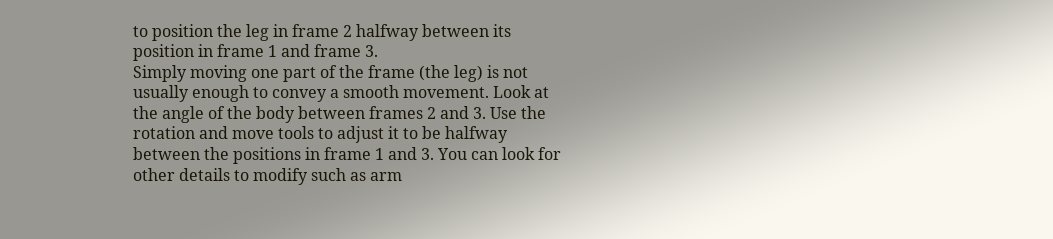to position the leg in frame 2 halfway between its position in frame 1 and frame 3.
Simply moving one part of the frame (the leg) is not usually enough to convey a smooth movement. Look at the angle of the body between frames 2 and 3. Use the rotation and move tools to adjust it to be halfway between the positions in frame 1 and 3. You can look for other details to modify such as arm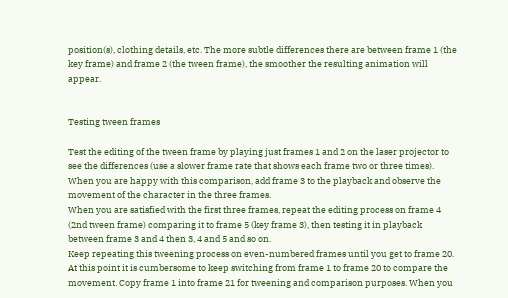position(s), clothing details, etc. The more subtle differences there are between frame 1 (the key frame) and frame 2 (the tween frame), the smoother the resulting animation will appear.


Testing tween frames

Test the editing of the tween frame by playing just frames 1 and 2 on the laser projector to see the differences (use a slower frame rate that shows each frame two or three times). When you are happy with this comparison, add frame 3 to the playback and observe the movement of the character in the three frames.
When you are satisfied with the first three frames, repeat the editing process on frame 4 (2nd tween frame) comparing it to frame 5 (key frame 3), then testing it in playback between frame 3 and 4 then 3, 4 and 5 and so on.
Keep repeating this tweening process on even-numbered frames until you get to frame 20. At this point it is cumbersome to keep switching from frame 1 to frame 20 to compare the movement. Copy frame 1 into frame 21 for tweening and comparison purposes. When you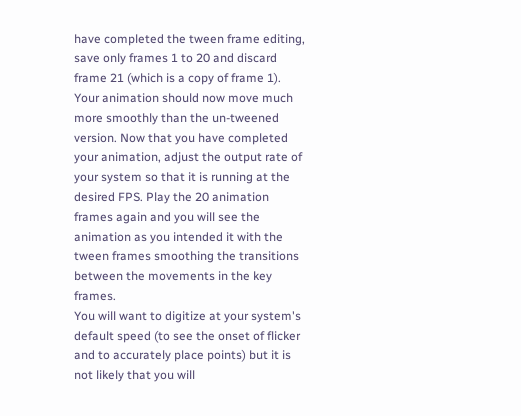have completed the tween frame editing, save only frames 1 to 20 and discard frame 21 (which is a copy of frame 1).
Your animation should now move much more smoothly than the un-tweened version. Now that you have completed your animation, adjust the output rate of your system so that it is running at the desired FPS. Play the 20 animation frames again and you will see the animation as you intended it with the tween frames smoothing the transitions between the movements in the key frames.
You will want to digitize at your system's default speed (to see the onset of flicker and to accurately place points) but it is not likely that you will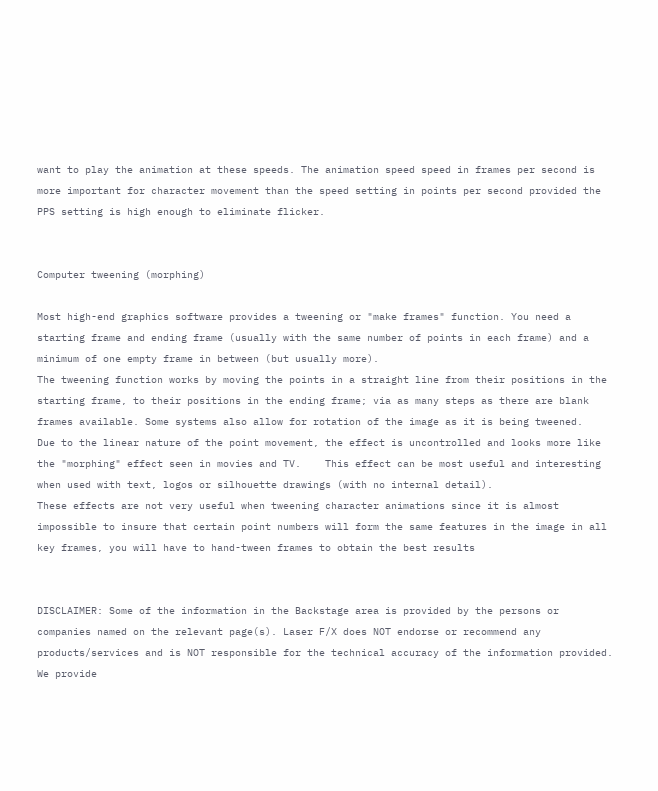want to play the animation at these speeds. The animation speed speed in frames per second is more important for character movement than the speed setting in points per second provided the PPS setting is high enough to eliminate flicker.


Computer tweening (morphing)

Most high-end graphics software provides a tweening or "make frames" function. You need a starting frame and ending frame (usually with the same number of points in each frame) and a minimum of one empty frame in between (but usually more).
The tweening function works by moving the points in a straight line from their positions in the starting frame, to their positions in the ending frame; via as many steps as there are blank frames available. Some systems also allow for rotation of the image as it is being tweened.
Due to the linear nature of the point movement, the effect is uncontrolled and looks more like the "morphing" effect seen in movies and TV.    This effect can be most useful and interesting when used with text, logos or silhouette drawings (with no internal detail).
These effects are not very useful when tweening character animations since it is almost impossible to insure that certain point numbers will form the same features in the image in all key frames, you will have to hand-tween frames to obtain the best results


DISCLAIMER: Some of the information in the Backstage area is provided by the persons or companies named on the relevant page(s). Laser F/X does NOT endorse or recommend any products/services and is NOT responsible for the technical accuracy of the information provided.  We provide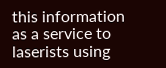this information as a service to laserists using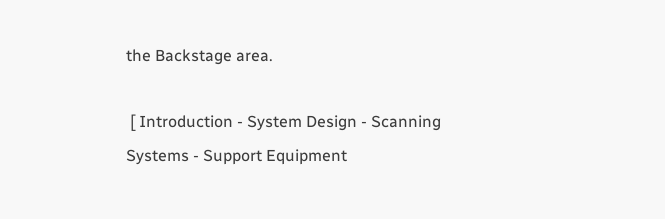the Backstage area.

 [ Introduction - System Design - Scanning Systems - Support Equipment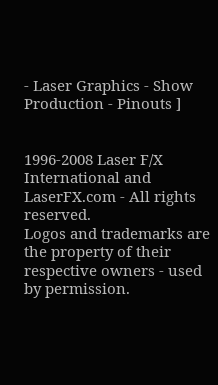- Laser Graphics - Show Production - Pinouts ]


1996-2008 Laser F/X International and LaserFX.com - All rights reserved.
Logos and trademarks are the property of their respective owners - used by permission.